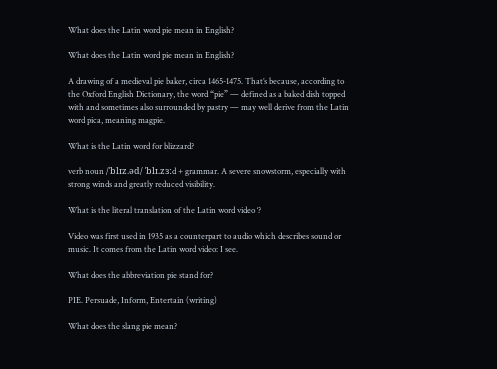What does the Latin word pie mean in English?

What does the Latin word pie mean in English?

A drawing of a medieval pie baker, circa 1465-1475. That’s because, according to the Oxford English Dictionary, the word “pie” — defined as a baked dish topped with and sometimes also surrounded by pastry — may well derive from the Latin word pica, meaning magpie.

What is the Latin word for blizzard?

verb noun /ˈblɪz.əd/ ˈblɪ.zɜːd + grammar. A severe snowstorm, especially with strong winds and greatly reduced visibility.

What is the literal translation of the Latin word video ‘?

Video was first used in 1935 as a counterpart to audio which describes sound or music. It comes from the Latin word video: I see.

What does the abbreviation pie stand for?

PIE. Persuade, Inform, Entertain (writing)

What does the slang pie mean?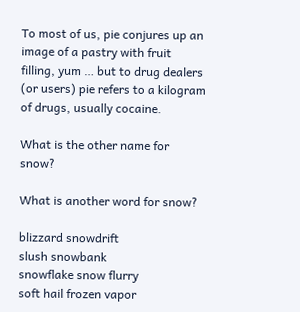To most of us, pie conjures up an image of a pastry with fruit filling, yum … but to drug dealers (or users) pie refers to a kilogram of drugs, usually cocaine.

What is the other name for snow?

What is another word for snow?

blizzard snowdrift
slush snowbank
snowflake snow flurry
soft hail frozen vapor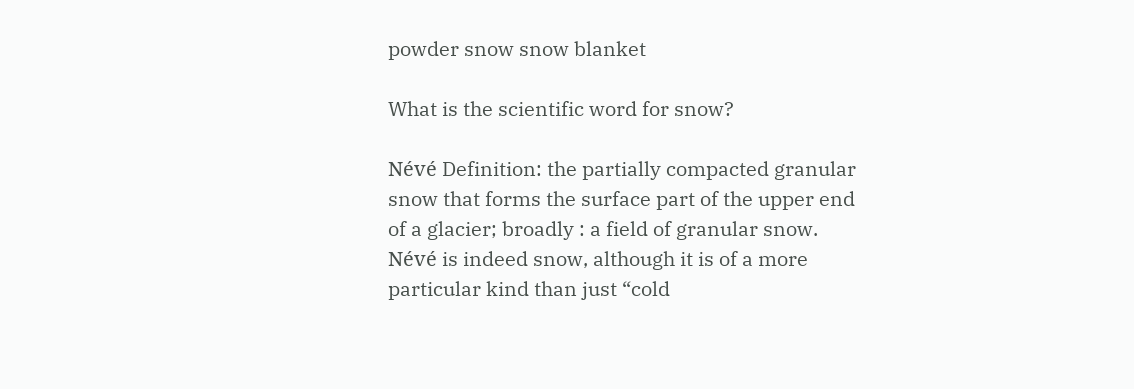powder snow snow blanket

What is the scientific word for snow?

Névé Definition: the partially compacted granular snow that forms the surface part of the upper end of a glacier; broadly : a field of granular snow. Névé is indeed snow, although it is of a more particular kind than just “cold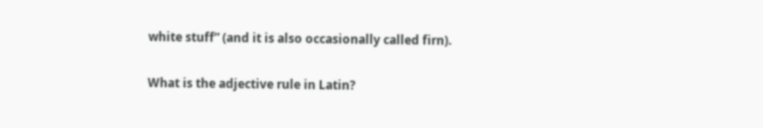white stuff” (and it is also occasionally called firn).

What is the adjective rule in Latin?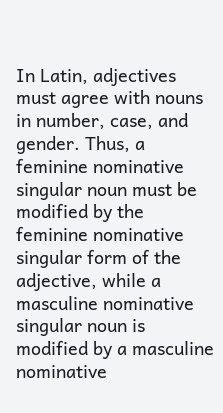In Latin, adjectives must agree with nouns in number, case, and gender. Thus, a feminine nominative singular noun must be modified by the feminine nominative singular form of the adjective, while a masculine nominative singular noun is modified by a masculine nominative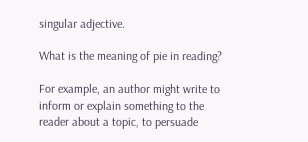singular adjective.

What is the meaning of pie in reading?

For example, an author might write to inform or explain something to the reader about a topic, to persuade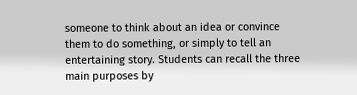someone to think about an idea or convince them to do something, or simply to tell an entertaining story. Students can recall the three main purposes by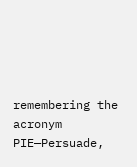remembering the acronym PIE—Persuade,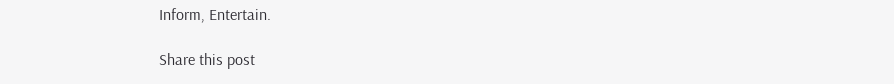Inform, Entertain.

Share this post